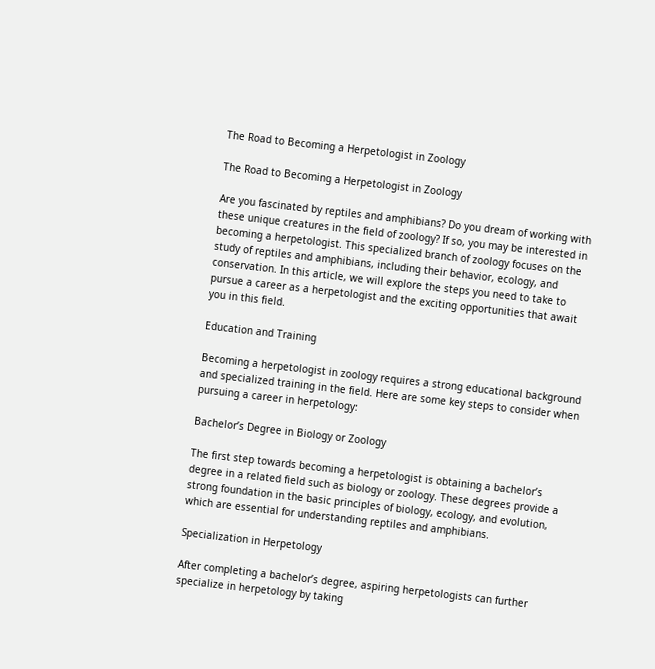The Road to Becoming a Herpetologist in Zoology

The Road to Becoming a Herpetologist in Zoology

Are you fascinated by reptiles and amphibians? Do you dream of working with these unique creatures in the field of zoology? If so, you may be interested in becoming a herpetologist. This specialized branch of zoology focuses on the study of reptiles and amphibians, including their behavior, ecology, and conservation. In this article, we will explore the steps you need to take to pursue a career as a herpetologist and the exciting opportunities that await you in this field.

Education and Training

Becoming a herpetologist in zoology requires a strong educational background and specialized training in the field. Here are some key steps to consider when pursuing a career in herpetology:

Bachelor’s Degree in Biology or Zoology

The first step towards becoming a herpetologist is obtaining a bachelor’s degree in a related field such as biology or zoology. These degrees provide a strong foundation in the basic principles of biology, ecology, and evolution, which are essential for understanding reptiles and amphibians.

Specialization in Herpetology

After completing a bachelor’s degree, aspiring herpetologists can further specialize in herpetology by taking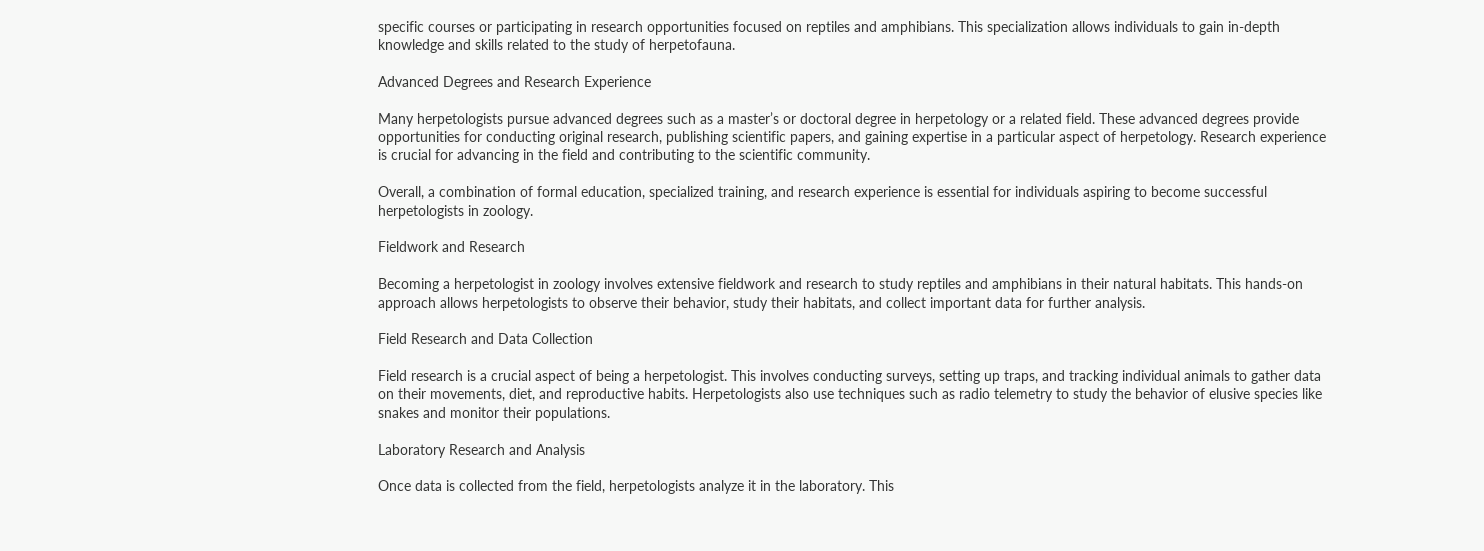specific courses or participating in research opportunities focused on reptiles and amphibians. This specialization allows individuals to gain in-depth knowledge and skills related to the study of herpetofauna.

Advanced Degrees and Research Experience

Many herpetologists pursue advanced degrees such as a master’s or doctoral degree in herpetology or a related field. These advanced degrees provide opportunities for conducting original research, publishing scientific papers, and gaining expertise in a particular aspect of herpetology. Research experience is crucial for advancing in the field and contributing to the scientific community.

Overall, a combination of formal education, specialized training, and research experience is essential for individuals aspiring to become successful herpetologists in zoology.

Fieldwork and Research

Becoming a herpetologist in zoology involves extensive fieldwork and research to study reptiles and amphibians in their natural habitats. This hands-on approach allows herpetologists to observe their behavior, study their habitats, and collect important data for further analysis.

Field Research and Data Collection

Field research is a crucial aspect of being a herpetologist. This involves conducting surveys, setting up traps, and tracking individual animals to gather data on their movements, diet, and reproductive habits. Herpetologists also use techniques such as radio telemetry to study the behavior of elusive species like snakes and monitor their populations.

Laboratory Research and Analysis

Once data is collected from the field, herpetologists analyze it in the laboratory. This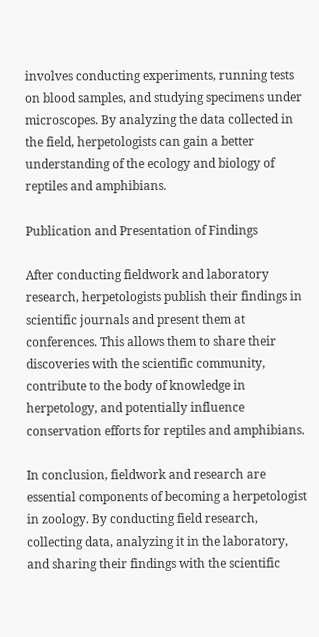involves conducting experiments, running tests on blood samples, and studying specimens under microscopes. By analyzing the data collected in the field, herpetologists can gain a better understanding of the ecology and biology of reptiles and amphibians.

Publication and Presentation of Findings

After conducting fieldwork and laboratory research, herpetologists publish their findings in scientific journals and present them at conferences. This allows them to share their discoveries with the scientific community, contribute to the body of knowledge in herpetology, and potentially influence conservation efforts for reptiles and amphibians.

In conclusion, fieldwork and research are essential components of becoming a herpetologist in zoology. By conducting field research, collecting data, analyzing it in the laboratory, and sharing their findings with the scientific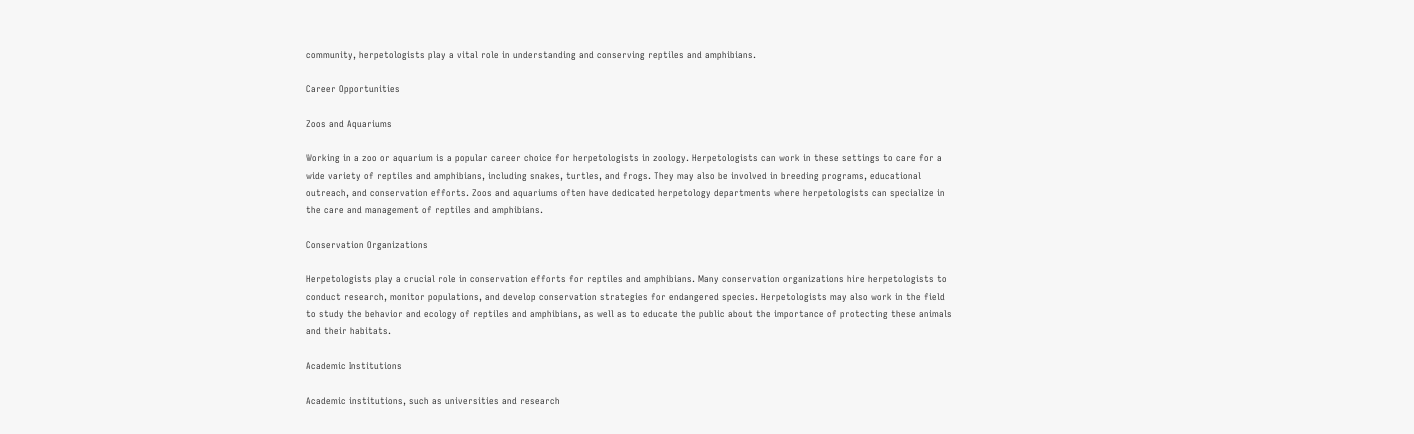community, herpetologists play a vital role in understanding and conserving reptiles and amphibians.

Career Opportunities

Zoos and Aquariums

Working in a zoo or aquarium is a popular career choice for herpetologists in zoology. Herpetologists can work in these settings to care for a wide variety of reptiles and amphibians, including snakes, turtles, and frogs. They may also be involved in breeding programs, educational outreach, and conservation efforts. Zoos and aquariums often have dedicated herpetology departments where herpetologists can specialize in the care and management of reptiles and amphibians.

Conservation Organizations

Herpetologists play a crucial role in conservation efforts for reptiles and amphibians. Many conservation organizations hire herpetologists to conduct research, monitor populations, and develop conservation strategies for endangered species. Herpetologists may also work in the field to study the behavior and ecology of reptiles and amphibians, as well as to educate the public about the importance of protecting these animals and their habitats.

Academic Institutions

Academic institutions, such as universities and research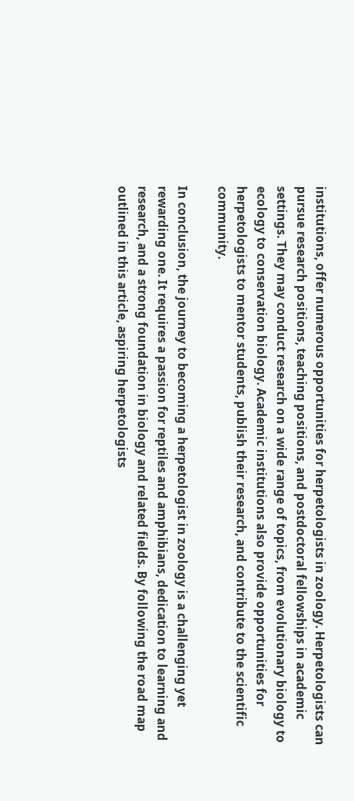institutions, offer numerous opportunities for herpetologists in zoology. Herpetologists can pursue research positions, teaching positions, and postdoctoral fellowships in academic settings. They may conduct research on a wide range of topics, from evolutionary biology to ecology to conservation biology. Academic institutions also provide opportunities for herpetologists to mentor students, publish their research, and contribute to the scientific community.

In conclusion, the journey to becoming a herpetologist in zoology is a challenging yet rewarding one. It requires a passion for reptiles and amphibians, dedication to learning and research, and a strong foundation in biology and related fields. By following the road map outlined in this article, aspiring herpetologists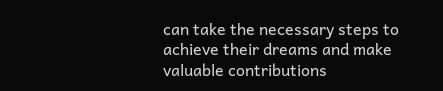can take the necessary steps to achieve their dreams and make valuable contributions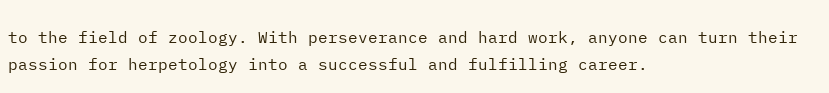to the field of zoology. With perseverance and hard work, anyone can turn their passion for herpetology into a successful and fulfilling career.